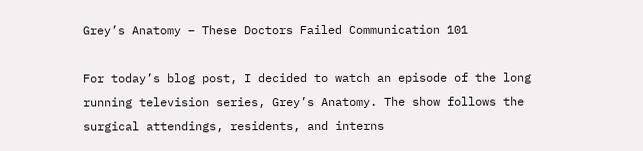Grey’s Anatomy – These Doctors Failed Communication 101

For today’s blog post, I decided to watch an episode of the long running television series, Grey’s Anatomy. The show follows the surgical attendings, residents, and interns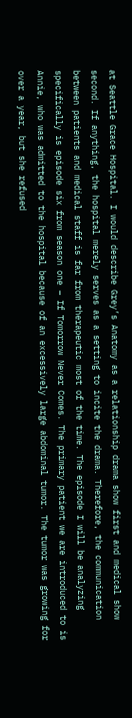at Seattle Grace Hospital. I would describe Grey’s Anatomy as a relationship drama show first and medical show second. If anything, the hospital merely serves as a setting to incite the drama. Therefore, the communication between patients and medical staff is far from therapeutic most of the time. The episode I will be analyzing specifically is episode six from season one – If Tomorrow Never Comes. The primary patient we are introduced to is Annie, who was admitted to the hospital because of an excessively large abdominal tumor. The tumor was growing for over a year, but she refused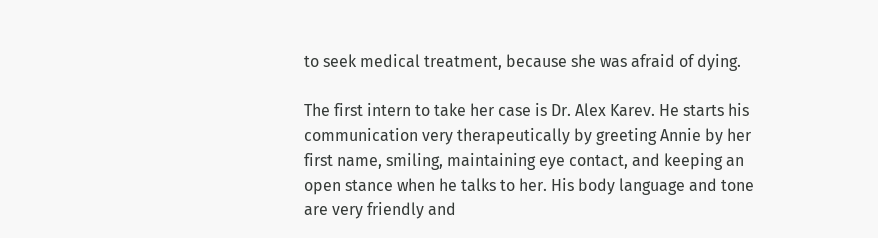to seek medical treatment, because she was afraid of dying.

The first intern to take her case is Dr. Alex Karev. He starts his communication very therapeutically by greeting Annie by her first name, smiling, maintaining eye contact, and keeping an open stance when he talks to her. His body language and tone are very friendly and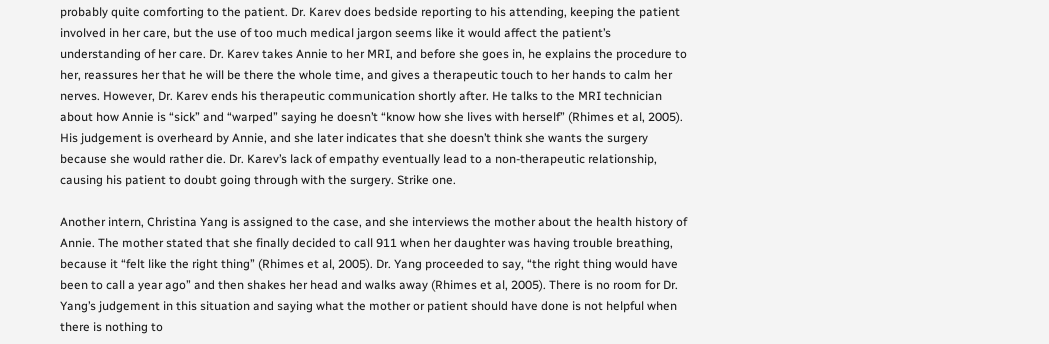probably quite comforting to the patient. Dr. Karev does bedside reporting to his attending, keeping the patient involved in her care, but the use of too much medical jargon seems like it would affect the patient’s understanding of her care. Dr. Karev takes Annie to her MRI, and before she goes in, he explains the procedure to her, reassures her that he will be there the whole time, and gives a therapeutic touch to her hands to calm her nerves. However, Dr. Karev ends his therapeutic communication shortly after. He talks to the MRI technician about how Annie is “sick” and “warped” saying he doesn’t “know how she lives with herself” (Rhimes et al, 2005). His judgement is overheard by Annie, and she later indicates that she doesn’t think she wants the surgery because she would rather die. Dr. Karev’s lack of empathy eventually lead to a non-therapeutic relationship, causing his patient to doubt going through with the surgery. Strike one.

Another intern, Christina Yang is assigned to the case, and she interviews the mother about the health history of Annie. The mother stated that she finally decided to call 911 when her daughter was having trouble breathing, because it “felt like the right thing” (Rhimes et al, 2005). Dr. Yang proceeded to say, “the right thing would have been to call a year ago” and then shakes her head and walks away (Rhimes et al, 2005). There is no room for Dr. Yang’s judgement in this situation and saying what the mother or patient should have done is not helpful when there is nothing to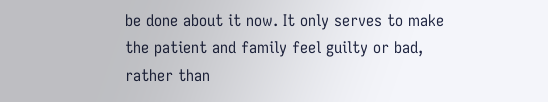be done about it now. It only serves to make the patient and family feel guilty or bad, rather than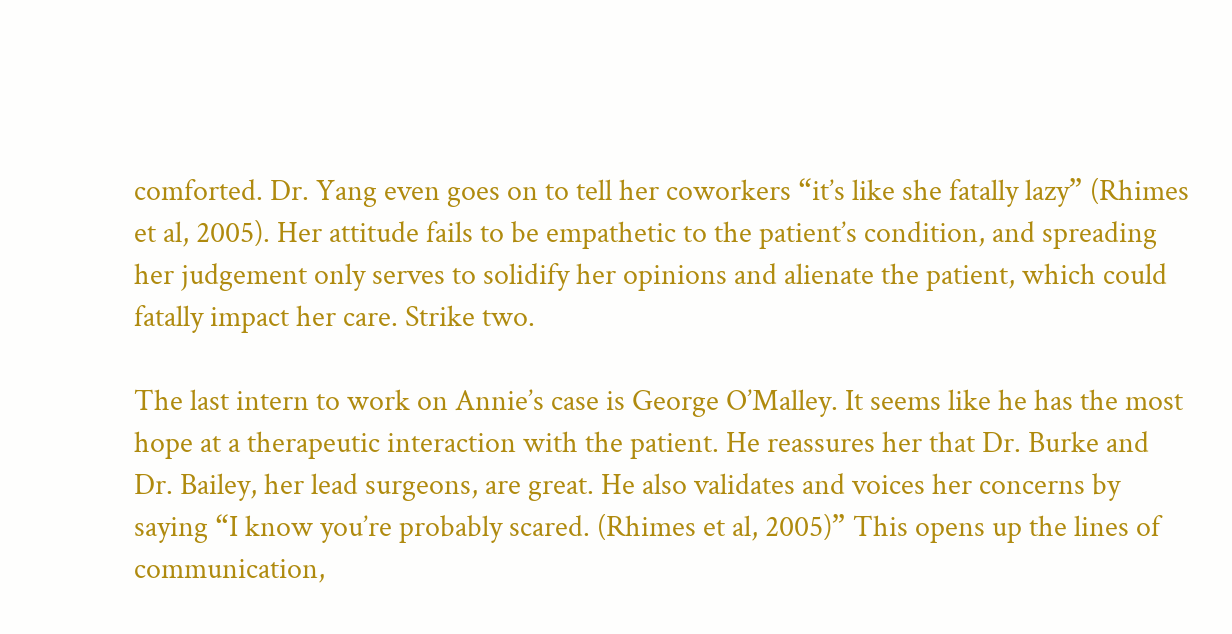comforted. Dr. Yang even goes on to tell her coworkers “it’s like she fatally lazy” (Rhimes et al, 2005). Her attitude fails to be empathetic to the patient’s condition, and spreading her judgement only serves to solidify her opinions and alienate the patient, which could fatally impact her care. Strike two.

The last intern to work on Annie’s case is George O’Malley. It seems like he has the most hope at a therapeutic interaction with the patient. He reassures her that Dr. Burke and Dr. Bailey, her lead surgeons, are great. He also validates and voices her concerns by saying “I know you’re probably scared. (Rhimes et al, 2005)” This opens up the lines of communication,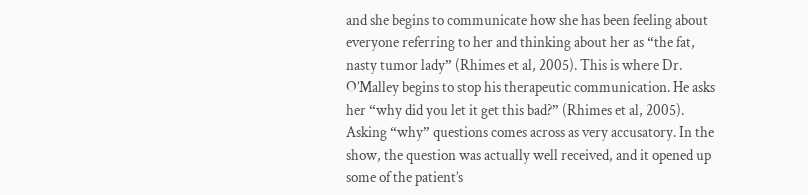and she begins to communicate how she has been feeling about everyone referring to her and thinking about her as “the fat, nasty tumor lady” (Rhimes et al, 2005). This is where Dr. O’Malley begins to stop his therapeutic communication. He asks her “why did you let it get this bad?” (Rhimes et al, 2005). Asking “why” questions comes across as very accusatory. In the show, the question was actually well received, and it opened up some of the patient’s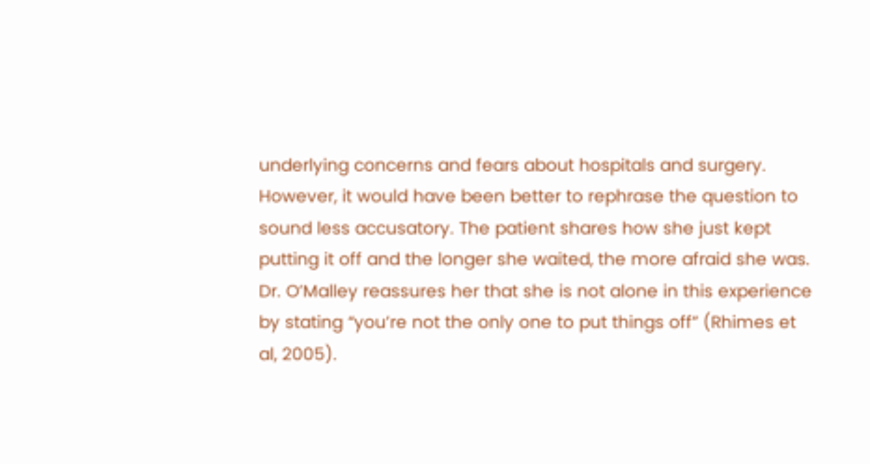underlying concerns and fears about hospitals and surgery. However, it would have been better to rephrase the question to sound less accusatory. The patient shares how she just kept putting it off and the longer she waited, the more afraid she was. Dr. O’Malley reassures her that she is not alone in this experience by stating “you’re not the only one to put things off” (Rhimes et al, 2005).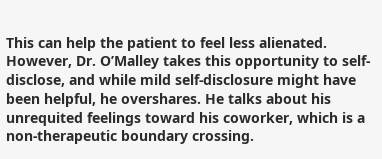This can help the patient to feel less alienated. However, Dr. O’Malley takes this opportunity to self-disclose, and while mild self-disclosure might have been helpful, he overshares. He talks about his unrequited feelings toward his coworker, which is a non-therapeutic boundary crossing.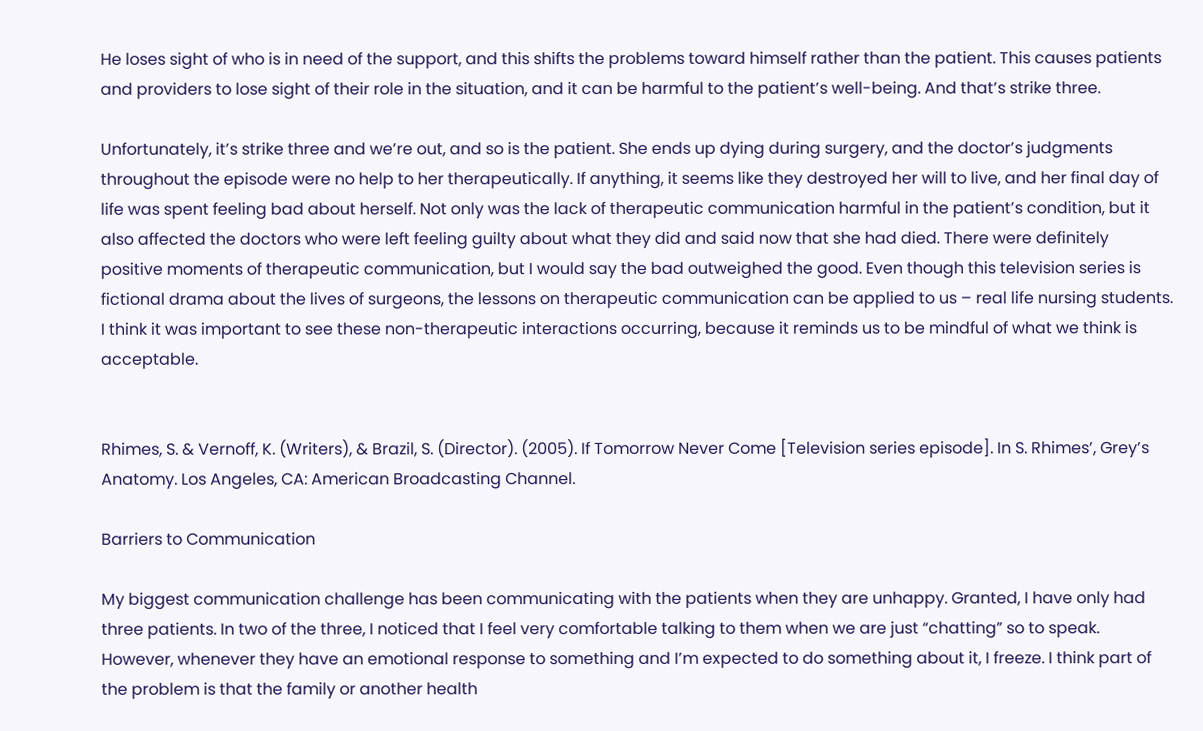He loses sight of who is in need of the support, and this shifts the problems toward himself rather than the patient. This causes patients and providers to lose sight of their role in the situation, and it can be harmful to the patient’s well-being. And that’s strike three.

Unfortunately, it’s strike three and we’re out, and so is the patient. She ends up dying during surgery, and the doctor’s judgments throughout the episode were no help to her therapeutically. If anything, it seems like they destroyed her will to live, and her final day of life was spent feeling bad about herself. Not only was the lack of therapeutic communication harmful in the patient’s condition, but it also affected the doctors who were left feeling guilty about what they did and said now that she had died. There were definitely positive moments of therapeutic communication, but I would say the bad outweighed the good. Even though this television series is fictional drama about the lives of surgeons, the lessons on therapeutic communication can be applied to us – real life nursing students. I think it was important to see these non-therapeutic interactions occurring, because it reminds us to be mindful of what we think is acceptable.


Rhimes, S. & Vernoff, K. (Writers), & Brazil, S. (Director). (2005). If Tomorrow Never Come [Television series episode]. In S. Rhimes’, Grey’s Anatomy. Los Angeles, CA: American Broadcasting Channel.

Barriers to Communication

My biggest communication challenge has been communicating with the patients when they are unhappy. Granted, I have only had three patients. In two of the three, I noticed that I feel very comfortable talking to them when we are just “chatting” so to speak. However, whenever they have an emotional response to something and I’m expected to do something about it, I freeze. I think part of the problem is that the family or another health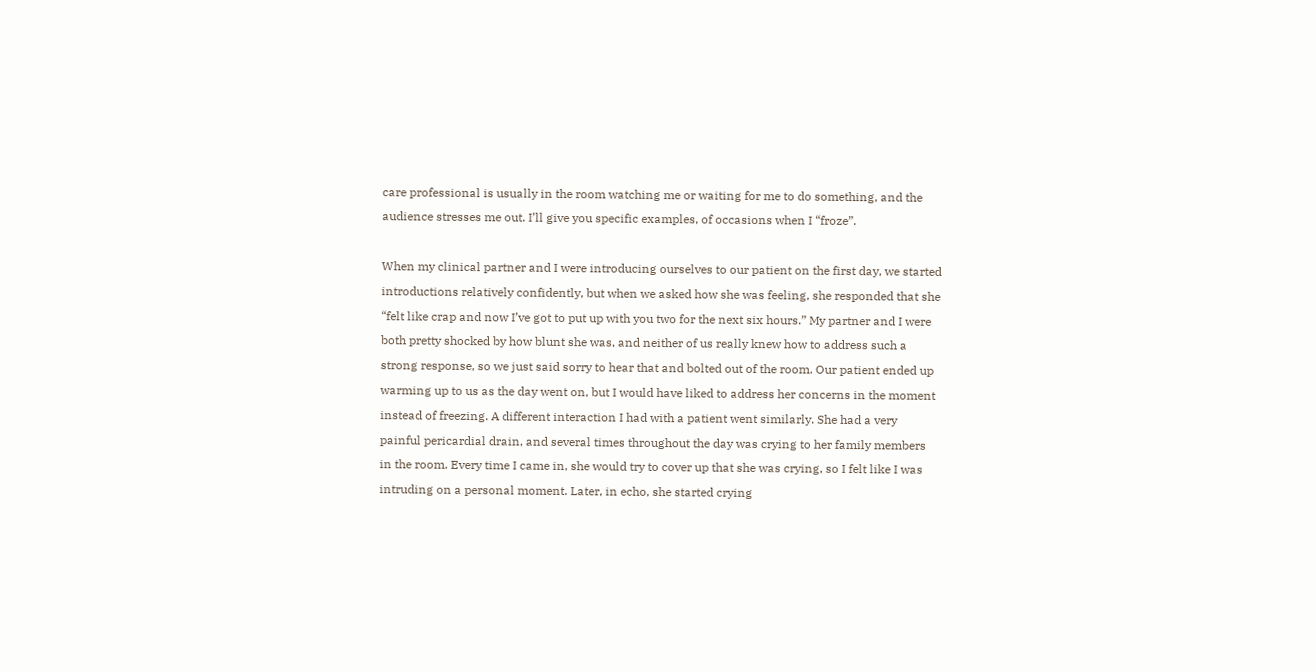care professional is usually in the room watching me or waiting for me to do something, and the audience stresses me out. I’ll give you specific examples, of occasions when I “froze”.

When my clinical partner and I were introducing ourselves to our patient on the first day, we started introductions relatively confidently, but when we asked how she was feeling, she responded that she “felt like crap and now I’ve got to put up with you two for the next six hours.” My partner and I were both pretty shocked by how blunt she was, and neither of us really knew how to address such a strong response, so we just said sorry to hear that and bolted out of the room. Our patient ended up warming up to us as the day went on, but I would have liked to address her concerns in the moment instead of freezing. A different interaction I had with a patient went similarly. She had a very painful pericardial drain, and several times throughout the day was crying to her family members in the room. Every time I came in, she would try to cover up that she was crying, so I felt like I was intruding on a personal moment. Later, in echo, she started crying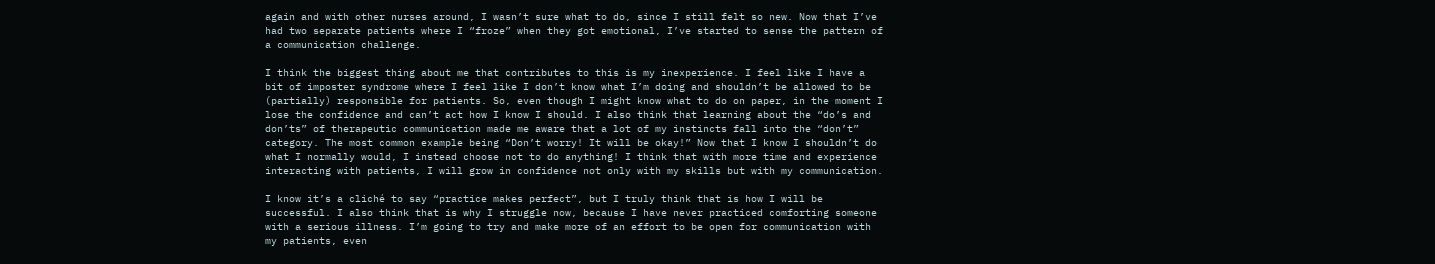again and with other nurses around, I wasn’t sure what to do, since I still felt so new. Now that I’ve had two separate patients where I “froze” when they got emotional, I’ve started to sense the pattern of a communication challenge.

I think the biggest thing about me that contributes to this is my inexperience. I feel like I have a bit of imposter syndrome where I feel like I don’t know what I’m doing and shouldn’t be allowed to be (partially) responsible for patients. So, even though I might know what to do on paper, in the moment I lose the confidence and can’t act how I know I should. I also think that learning about the “do’s and don’ts” of therapeutic communication made me aware that a lot of my instincts fall into the “don’t” category. The most common example being “Don’t worry! It will be okay!” Now that I know I shouldn’t do what I normally would, I instead choose not to do anything! I think that with more time and experience interacting with patients, I will grow in confidence not only with my skills but with my communication.

I know it’s a cliché to say “practice makes perfect”, but I truly think that is how I will be successful. I also think that is why I struggle now, because I have never practiced comforting someone with a serious illness. I’m going to try and make more of an effort to be open for communication with my patients, even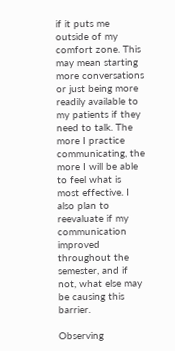if it puts me outside of my comfort zone. This may mean starting more conversations or just being more readily available to my patients if they need to talk. The more I practice communicating, the more I will be able to feel what is most effective. I also plan to reevaluate if my communication improved throughout the semester, and if not, what else may be causing this barrier.

Observing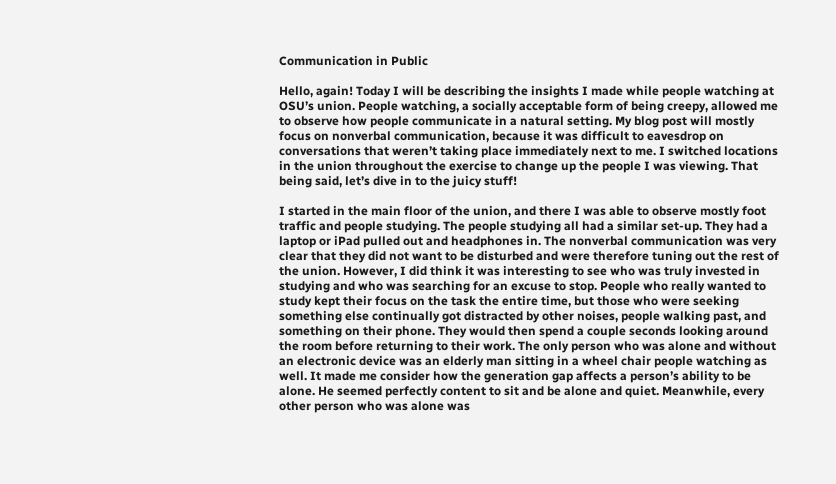Communication in Public

Hello, again! Today I will be describing the insights I made while people watching at OSU’s union. People watching, a socially acceptable form of being creepy, allowed me to observe how people communicate in a natural setting. My blog post will mostly focus on nonverbal communication, because it was difficult to eavesdrop on conversations that weren’t taking place immediately next to me. I switched locations in the union throughout the exercise to change up the people I was viewing. That being said, let’s dive in to the juicy stuff!

I started in the main floor of the union, and there I was able to observe mostly foot traffic and people studying. The people studying all had a similar set-up. They had a laptop or iPad pulled out and headphones in. The nonverbal communication was very clear that they did not want to be disturbed and were therefore tuning out the rest of the union. However, I did think it was interesting to see who was truly invested in studying and who was searching for an excuse to stop. People who really wanted to study kept their focus on the task the entire time, but those who were seeking something else continually got distracted by other noises, people walking past, and something on their phone. They would then spend a couple seconds looking around the room before returning to their work. The only person who was alone and without an electronic device was an elderly man sitting in a wheel chair people watching as well. It made me consider how the generation gap affects a person’s ability to be alone. He seemed perfectly content to sit and be alone and quiet. Meanwhile, every other person who was alone was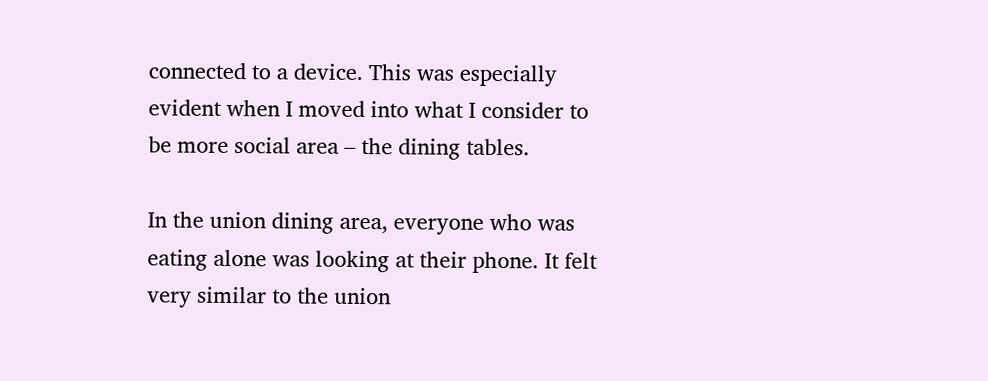connected to a device. This was especially evident when I moved into what I consider to be more social area – the dining tables.

In the union dining area, everyone who was eating alone was looking at their phone. It felt very similar to the union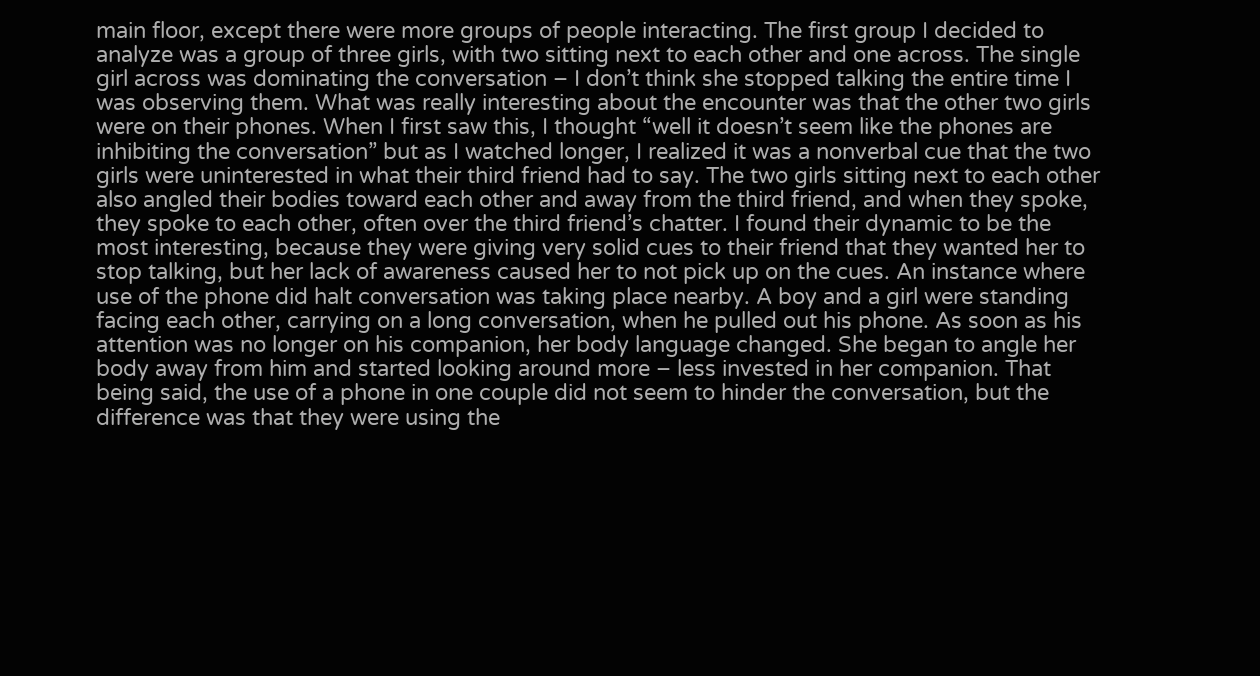main floor, except there were more groups of people interacting. The first group I decided to analyze was a group of three girls, with two sitting next to each other and one across. The single girl across was dominating the conversation – I don’t think she stopped talking the entire time I was observing them. What was really interesting about the encounter was that the other two girls were on their phones. When I first saw this, I thought “well it doesn’t seem like the phones are inhibiting the conversation” but as I watched longer, I realized it was a nonverbal cue that the two girls were uninterested in what their third friend had to say. The two girls sitting next to each other also angled their bodies toward each other and away from the third friend, and when they spoke, they spoke to each other, often over the third friend’s chatter. I found their dynamic to be the most interesting, because they were giving very solid cues to their friend that they wanted her to stop talking, but her lack of awareness caused her to not pick up on the cues. An instance where use of the phone did halt conversation was taking place nearby. A boy and a girl were standing facing each other, carrying on a long conversation, when he pulled out his phone. As soon as his attention was no longer on his companion, her body language changed. She began to angle her body away from him and started looking around more – less invested in her companion. That being said, the use of a phone in one couple did not seem to hinder the conversation, but the difference was that they were using the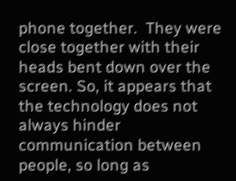phone together.  They were close together with their heads bent down over the screen. So, it appears that the technology does not always hinder communication between people, so long as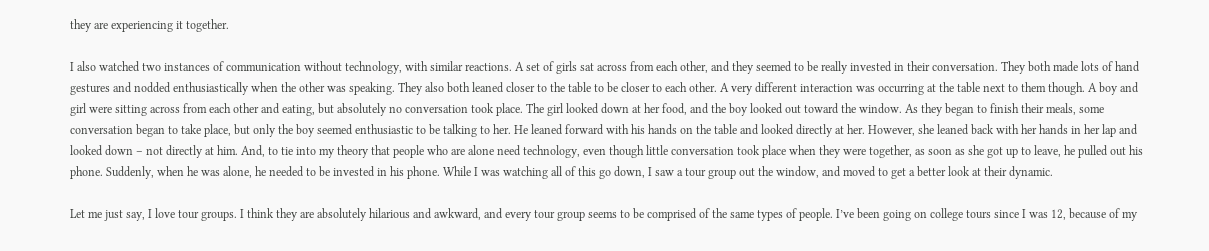they are experiencing it together.

I also watched two instances of communication without technology, with similar reactions. A set of girls sat across from each other, and they seemed to be really invested in their conversation. They both made lots of hand gestures and nodded enthusiastically when the other was speaking. They also both leaned closer to the table to be closer to each other. A very different interaction was occurring at the table next to them though. A boy and girl were sitting across from each other and eating, but absolutely no conversation took place. The girl looked down at her food, and the boy looked out toward the window. As they began to finish their meals, some conversation began to take place, but only the boy seemed enthusiastic to be talking to her. He leaned forward with his hands on the table and looked directly at her. However, she leaned back with her hands in her lap and looked down – not directly at him. And, to tie into my theory that people who are alone need technology, even though little conversation took place when they were together, as soon as she got up to leave, he pulled out his phone. Suddenly, when he was alone, he needed to be invested in his phone. While I was watching all of this go down, I saw a tour group out the window, and moved to get a better look at their dynamic.

Let me just say, I love tour groups. I think they are absolutely hilarious and awkward, and every tour group seems to be comprised of the same types of people. I’ve been going on college tours since I was 12, because of my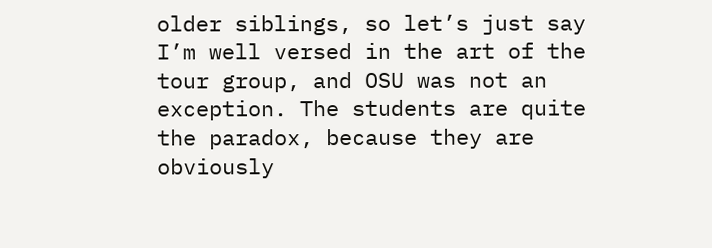older siblings, so let’s just say I’m well versed in the art of the tour group, and OSU was not an exception. The students are quite the paradox, because they are obviously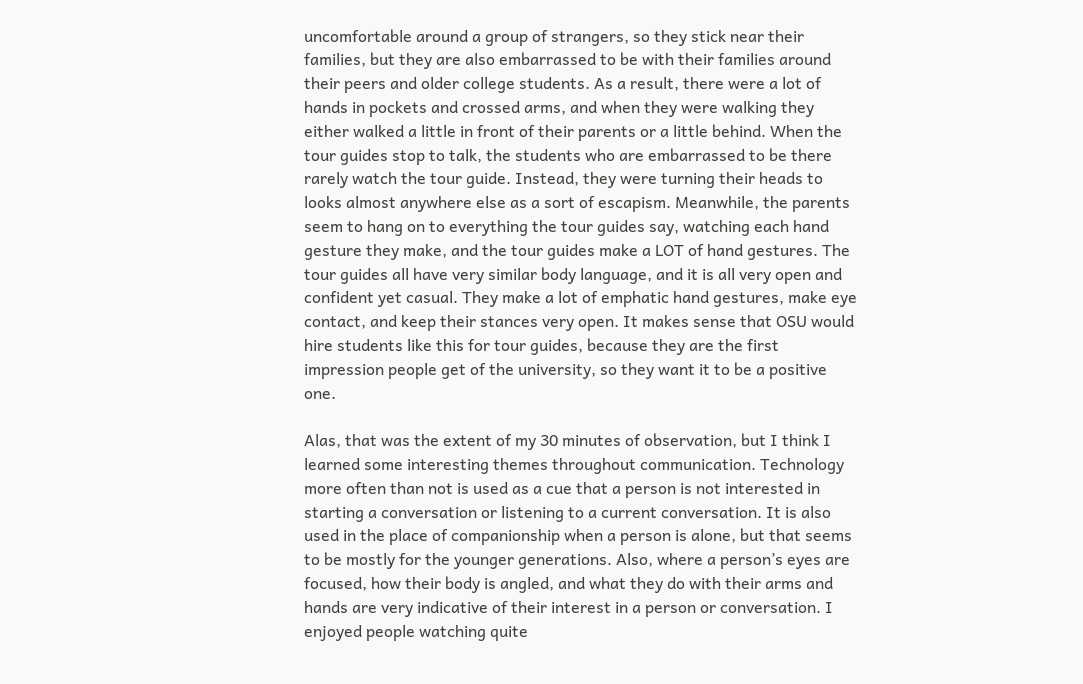uncomfortable around a group of strangers, so they stick near their families, but they are also embarrassed to be with their families around their peers and older college students. As a result, there were a lot of hands in pockets and crossed arms, and when they were walking they either walked a little in front of their parents or a little behind. When the tour guides stop to talk, the students who are embarrassed to be there rarely watch the tour guide. Instead, they were turning their heads to looks almost anywhere else as a sort of escapism. Meanwhile, the parents seem to hang on to everything the tour guides say, watching each hand gesture they make, and the tour guides make a LOT of hand gestures. The tour guides all have very similar body language, and it is all very open and confident yet casual. They make a lot of emphatic hand gestures, make eye contact, and keep their stances very open. It makes sense that OSU would hire students like this for tour guides, because they are the first impression people get of the university, so they want it to be a positive one.

Alas, that was the extent of my 30 minutes of observation, but I think I learned some interesting themes throughout communication. Technology more often than not is used as a cue that a person is not interested in starting a conversation or listening to a current conversation. It is also used in the place of companionship when a person is alone, but that seems to be mostly for the younger generations. Also, where a person’s eyes are focused, how their body is angled, and what they do with their arms and hands are very indicative of their interest in a person or conversation. I enjoyed people watching quite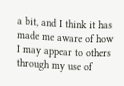a bit, and I think it has made me aware of how I may appear to others through my use of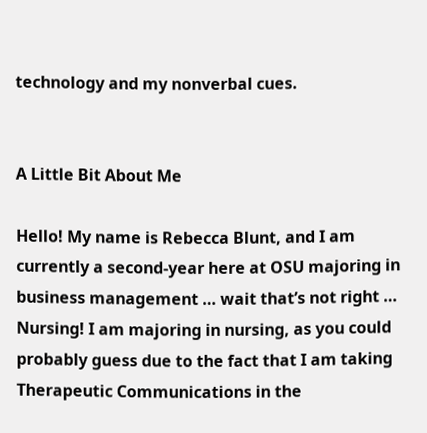technology and my nonverbal cues.


A Little Bit About Me

Hello! My name is Rebecca Blunt, and I am currently a second-year here at OSU majoring in business management … wait that’s not right … Nursing! I am majoring in nursing, as you could probably guess due to the fact that I am taking Therapeutic Communications in the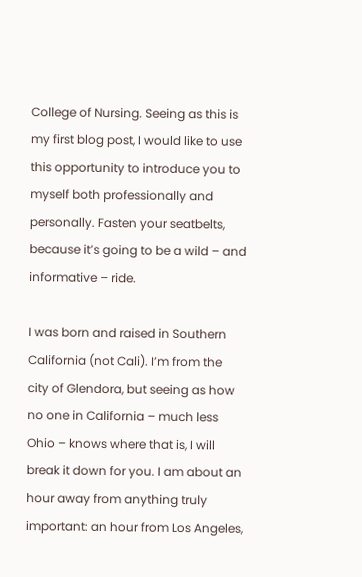College of Nursing. Seeing as this is my first blog post, I would like to use this opportunity to introduce you to myself both professionally and personally. Fasten your seatbelts, because it’s going to be a wild – and informative – ride.

I was born and raised in Southern California (not Cali). I’m from the city of Glendora, but seeing as how no one in California – much less Ohio – knows where that is, I will break it down for you. I am about an hour away from anything truly important: an hour from Los Angeles,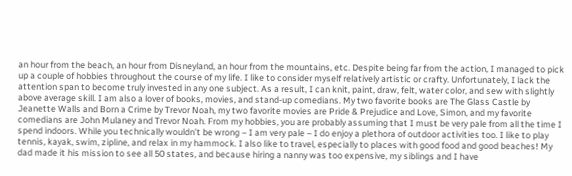an hour from the beach, an hour from Disneyland, an hour from the mountains, etc. Despite being far from the action, I managed to pick up a couple of hobbies throughout the course of my life. I like to consider myself relatively artistic or crafty. Unfortunately, I lack the attention span to become truly invested in any one subject. As a result, I can knit, paint, draw, felt, water color, and sew with slightly above average skill. I am also a lover of books, movies, and stand-up comedians. My two favorite books are The Glass Castle by Jeanette Walls and Born a Crime by Trevor Noah, my two favorite movies are Pride & Prejudice and Love, Simon, and my favorite comedians are John Mulaney and Trevor Noah. From my hobbies, you are probably assuming that I must be very pale from all the time I spend indoors. While you technically wouldn’t be wrong – I am very pale – I do enjoy a plethora of outdoor activities too. I like to play tennis, kayak, swim, zipline, and relax in my hammock. I also like to travel, especially to places with good food and good beaches! My dad made it his mission to see all 50 states, and because hiring a nanny was too expensive, my siblings and I have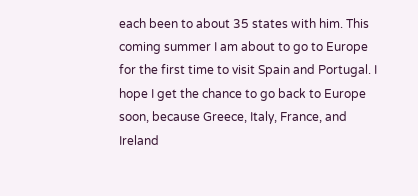each been to about 35 states with him. This coming summer I am about to go to Europe for the first time to visit Spain and Portugal. I hope I get the chance to go back to Europe soon, because Greece, Italy, France, and Ireland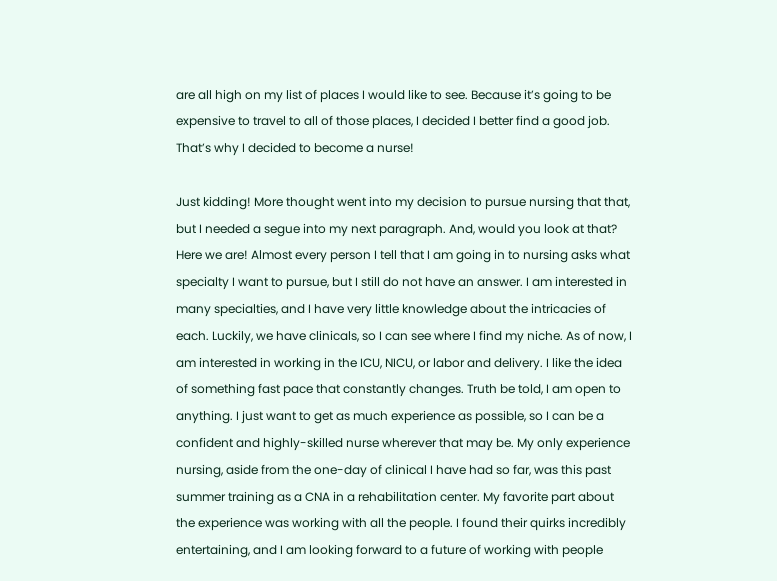are all high on my list of places I would like to see. Because it’s going to be expensive to travel to all of those places, I decided I better find a good job. That’s why I decided to become a nurse!

Just kidding! More thought went into my decision to pursue nursing that that, but I needed a segue into my next paragraph. And, would you look at that? Here we are! Almost every person I tell that I am going in to nursing asks what specialty I want to pursue, but I still do not have an answer. I am interested in many specialties, and I have very little knowledge about the intricacies of each. Luckily, we have clinicals, so I can see where I find my niche. As of now, I am interested in working in the ICU, NICU, or labor and delivery. I like the idea of something fast pace that constantly changes. Truth be told, I am open to anything. I just want to get as much experience as possible, so I can be a confident and highly-skilled nurse wherever that may be. My only experience nursing, aside from the one-day of clinical I have had so far, was this past summer training as a CNA in a rehabilitation center. My favorite part about the experience was working with all the people. I found their quirks incredibly entertaining, and I am looking forward to a future of working with people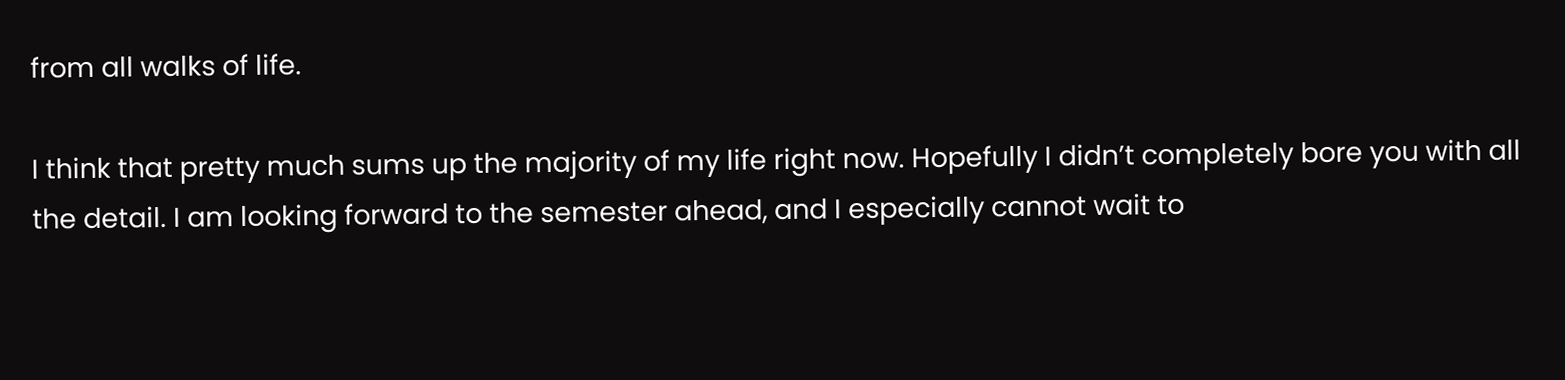from all walks of life.

I think that pretty much sums up the majority of my life right now. Hopefully I didn’t completely bore you with all the detail. I am looking forward to the semester ahead, and I especially cannot wait to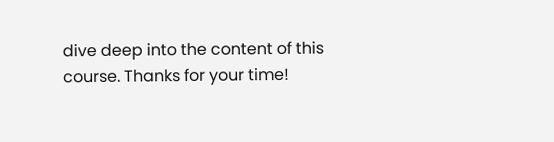dive deep into the content of this course. Thanks for your time!